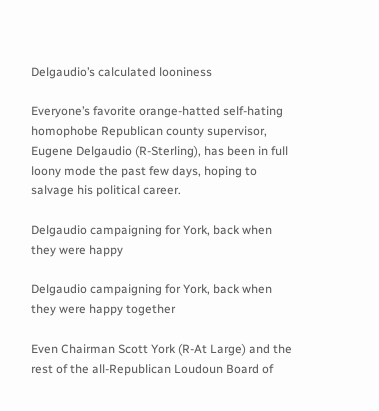Delgaudio’s calculated looniness

Everyone’s favorite orange-hatted self-hating homophobe Republican county supervisor, Eugene Delgaudio (R-Sterling), has been in full loony mode the past few days, hoping to salvage his political career.

Delgaudio campaigning for York, back when they were happy

Delgaudio campaigning for York, back when they were happy together

Even Chairman Scott York (R-At Large) and the rest of the all-Republican Loudoun Board of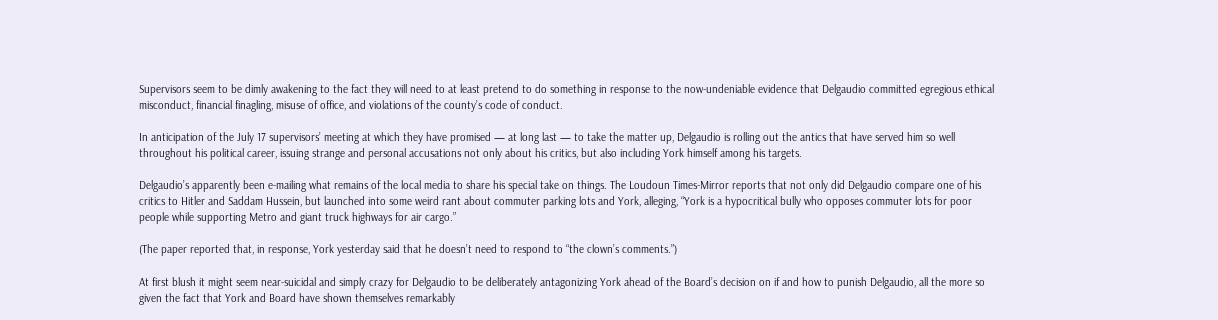Supervisors seem to be dimly awakening to the fact they will need to at least pretend to do something in response to the now-undeniable evidence that Delgaudio committed egregious ethical misconduct, financial finagling, misuse of office, and violations of the county’s code of conduct.

In anticipation of the July 17 supervisors’ meeting at which they have promised — at long last — to take the matter up, Delgaudio is rolling out the antics that have served him so well throughout his political career, issuing strange and personal accusations not only about his critics, but also including York himself among his targets.

Delgaudio’s apparently been e-mailing what remains of the local media to share his special take on things. The Loudoun Times-Mirror reports that not only did Delgaudio compare one of his critics to Hitler and Saddam Hussein, but launched into some weird rant about commuter parking lots and York, alleging, “York is a hypocritical bully who opposes commuter lots for poor people while supporting Metro and giant truck highways for air cargo.”

(The paper reported that, in response, York yesterday said that he doesn’t need to respond to “the clown’s comments.”)

At first blush it might seem near-suicidal and simply crazy for Delgaudio to be deliberately antagonizing York ahead of the Board’s decision on if and how to punish Delgaudio, all the more so given the fact that York and Board have shown themselves remarkably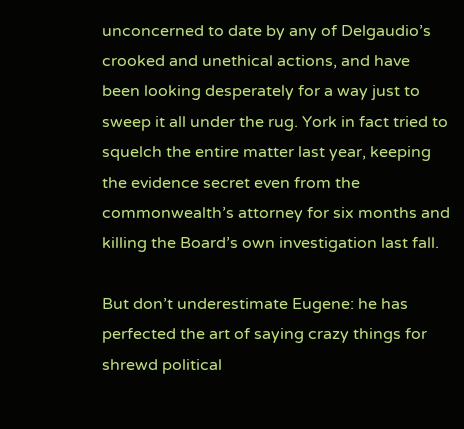unconcerned to date by any of Delgaudio’s crooked and unethical actions, and have been looking desperately for a way just to sweep it all under the rug. York in fact tried to squelch the entire matter last year, keeping the evidence secret even from the commonwealth’s attorney for six months and killing the Board’s own investigation last fall.

But don’t underestimate Eugene: he has perfected the art of saying crazy things for shrewd political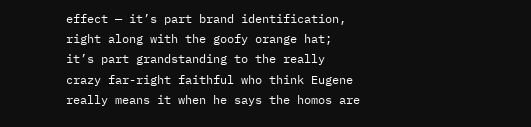effect — it’s part brand identification, right along with the goofy orange hat; it’s part grandstanding to the really crazy far-right faithful who think Eugene really means it when he says the homos are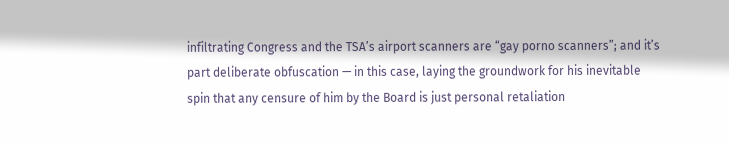infiltrating Congress and the TSA’s airport scanners are “gay porno scanners”; and it’s part deliberate obfuscation — in this case, laying the groundwork for his inevitable spin that any censure of him by the Board is just personal retaliation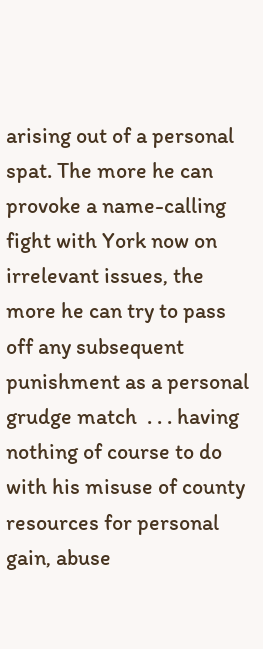arising out of a personal spat. The more he can provoke a name-calling fight with York now on irrelevant issues, the more he can try to pass off any subsequent punishment as a personal  grudge match  . . . having nothing of course to do with his misuse of county resources for personal gain, abuse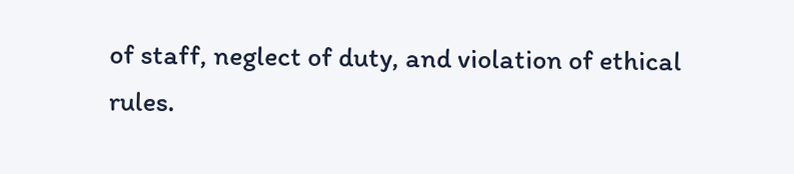of staff, neglect of duty, and violation of ethical rules.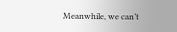Meanwhile, we can’t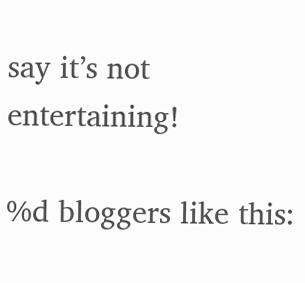say it’s not entertaining!

%d bloggers like this: